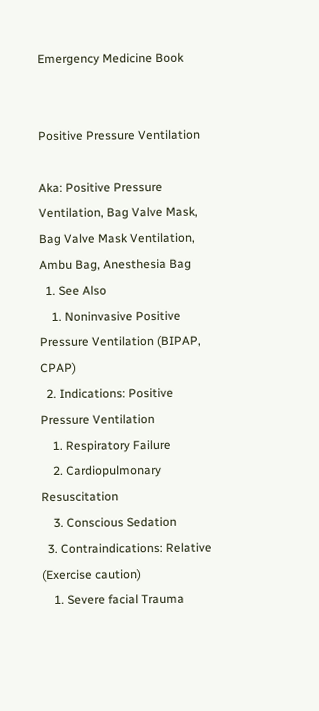Emergency Medicine Book


Positive Pressure Ventilation

Aka: Positive Pressure Ventilation, Bag Valve Mask, Bag Valve Mask Ventilation, Ambu Bag, Anesthesia Bag
  1. See Also
    1. Noninvasive Positive Pressure Ventilation (BIPAP, CPAP)
  2. Indications: Positive Pressure Ventilation
    1. Respiratory Failure
    2. Cardiopulmonary Resuscitation
    3. Conscious Sedation
  3. Contraindications: Relative (Exercise caution)
    1. Severe facial Trauma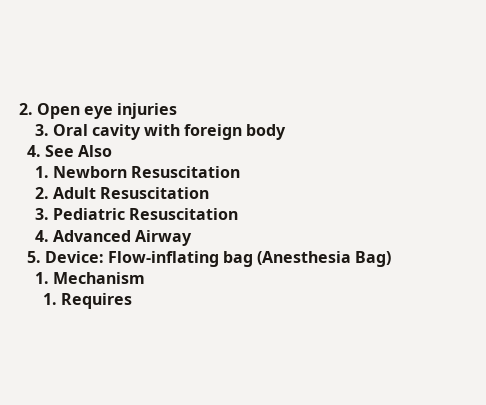2. Open eye injuries
    3. Oral cavity with foreign body
  4. See Also
    1. Newborn Resuscitation
    2. Adult Resuscitation
    3. Pediatric Resuscitation
    4. Advanced Airway
  5. Device: Flow-inflating bag (Anesthesia Bag)
    1. Mechanism
      1. Requires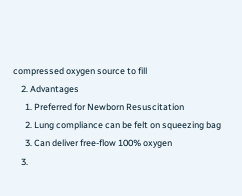compressed oxygen source to fill
    2. Advantages
      1. Preferred for Newborn Resuscitation
      2. Lung compliance can be felt on squeezing bag
      3. Can deliver free-flow 100% oxygen
    3.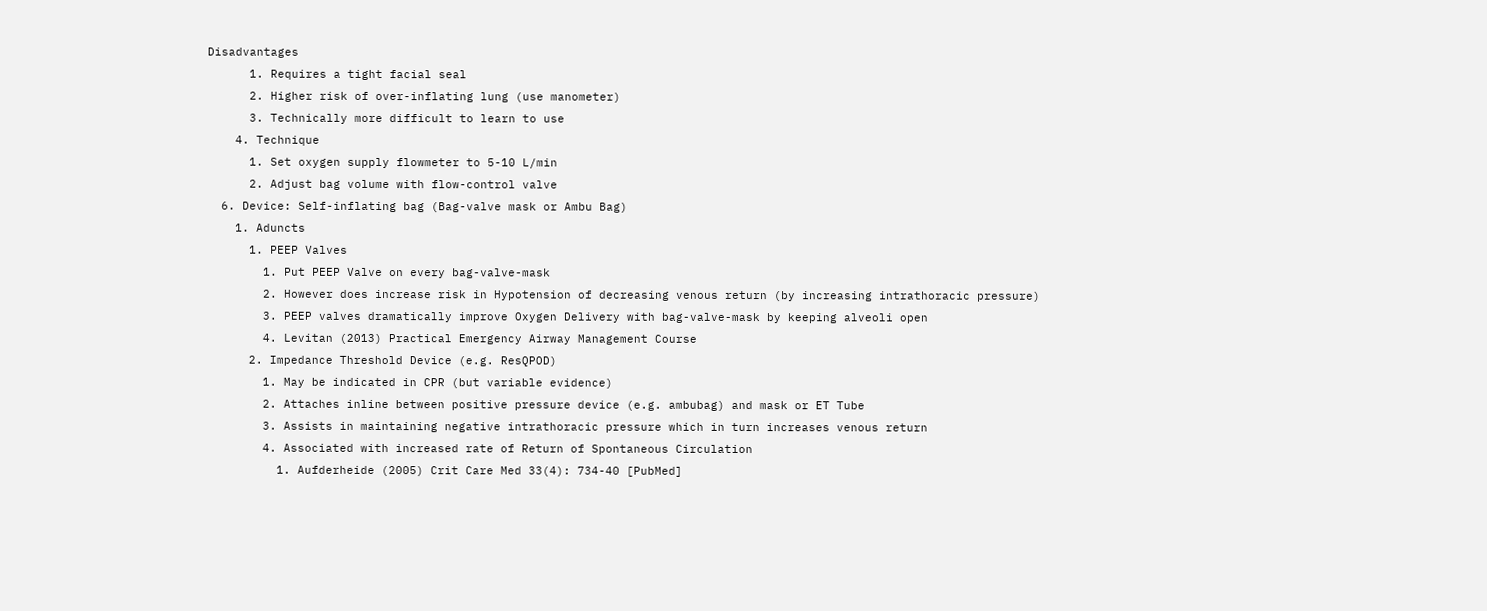Disadvantages
      1. Requires a tight facial seal
      2. Higher risk of over-inflating lung (use manometer)
      3. Technically more difficult to learn to use
    4. Technique
      1. Set oxygen supply flowmeter to 5-10 L/min
      2. Adjust bag volume with flow-control valve
  6. Device: Self-inflating bag (Bag-valve mask or Ambu Bag)
    1. Aduncts
      1. PEEP Valves
        1. Put PEEP Valve on every bag-valve-mask
        2. However does increase risk in Hypotension of decreasing venous return (by increasing intrathoracic pressure)
        3. PEEP valves dramatically improve Oxygen Delivery with bag-valve-mask by keeping alveoli open
        4. Levitan (2013) Practical Emergency Airway Management Course
      2. Impedance Threshold Device (e.g. ResQPOD)
        1. May be indicated in CPR (but variable evidence)
        2. Attaches inline between positive pressure device (e.g. ambubag) and mask or ET Tube
        3. Assists in maintaining negative intrathoracic pressure which in turn increases venous return
        4. Associated with increased rate of Return of Spontaneous Circulation
          1. Aufderheide (2005) Crit Care Med 33(4): 734-40 [PubMed]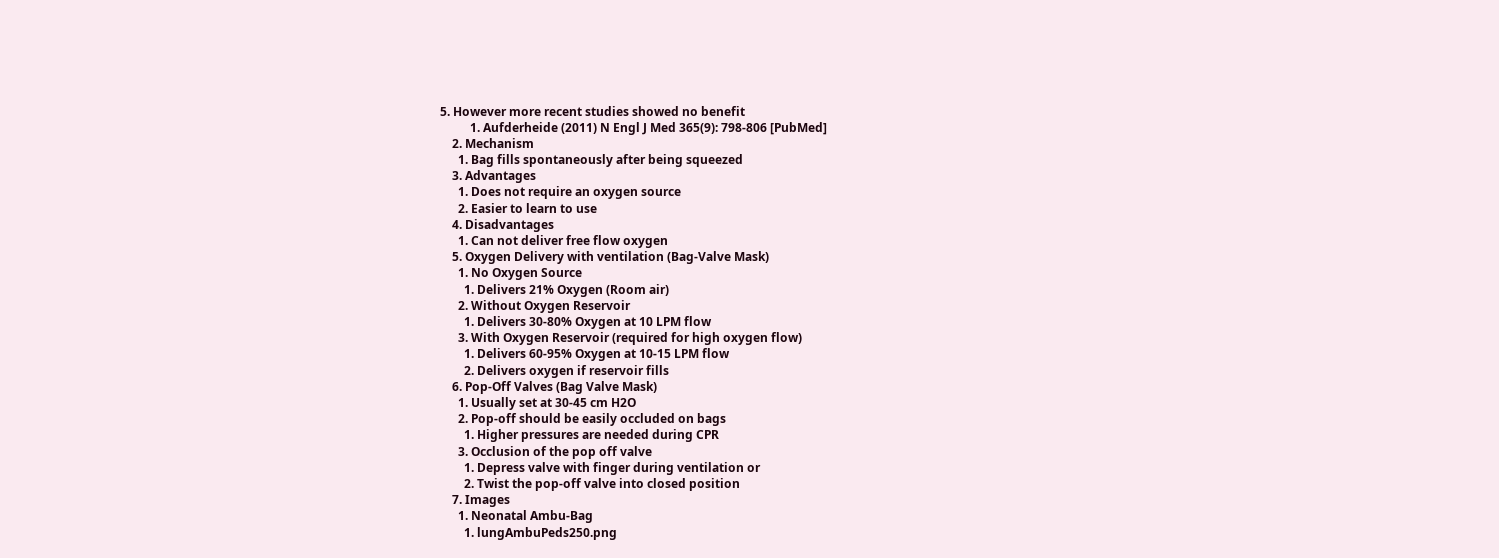5. However more recent studies showed no benefit
          1. Aufderheide (2011) N Engl J Med 365(9): 798-806 [PubMed]
    2. Mechanism
      1. Bag fills spontaneously after being squeezed
    3. Advantages
      1. Does not require an oxygen source
      2. Easier to learn to use
    4. Disadvantages
      1. Can not deliver free flow oxygen
    5. Oxygen Delivery with ventilation (Bag-Valve Mask)
      1. No Oxygen Source
        1. Delivers 21% Oxygen (Room air)
      2. Without Oxygen Reservoir
        1. Delivers 30-80% Oxygen at 10 LPM flow
      3. With Oxygen Reservoir (required for high oxygen flow)
        1. Delivers 60-95% Oxygen at 10-15 LPM flow
        2. Delivers oxygen if reservoir fills
    6. Pop-Off Valves (Bag Valve Mask)
      1. Usually set at 30-45 cm H2O
      2. Pop-off should be easily occluded on bags
        1. Higher pressures are needed during CPR
      3. Occlusion of the pop off valve
        1. Depress valve with finger during ventilation or
        2. Twist the pop-off valve into closed position
    7. Images
      1. Neonatal Ambu-Bag
        1. lungAmbuPeds250.png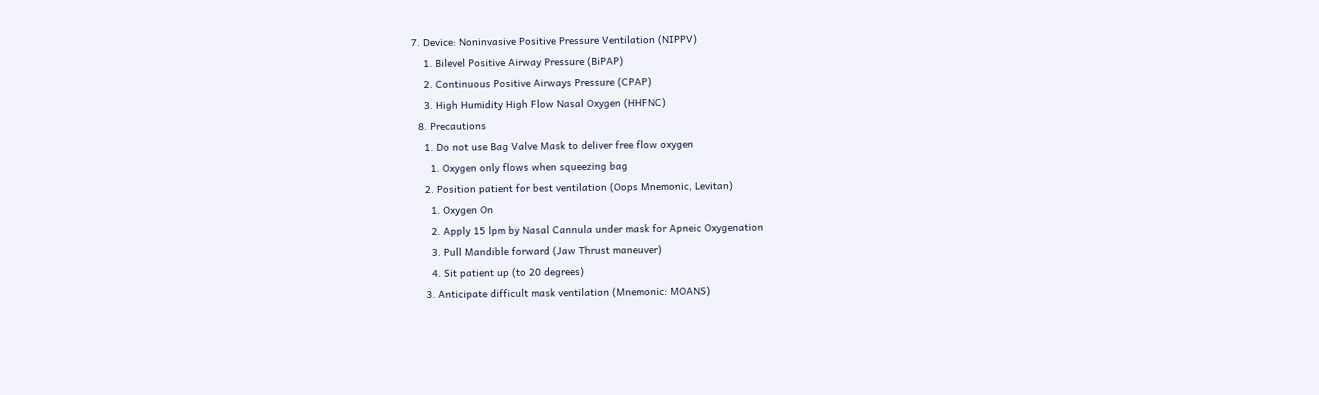7. Device: Noninvasive Positive Pressure Ventilation (NIPPV)
    1. Bilevel Positive Airway Pressure (BiPAP)
    2. Continuous Positive Airways Pressure (CPAP)
    3. High Humidity High Flow Nasal Oxygen (HHFNC)
  8. Precautions
    1. Do not use Bag Valve Mask to deliver free flow oxygen
      1. Oxygen only flows when squeezing bag
    2. Position patient for best ventilation (Oops Mnemonic, Levitan)
      1. Oxygen On
      2. Apply 15 lpm by Nasal Cannula under mask for Apneic Oxygenation
      3. Pull Mandible forward (Jaw Thrust maneuver)
      4. Sit patient up (to 20 degrees)
    3. Anticipate difficult mask ventilation (Mnemonic: MOANS)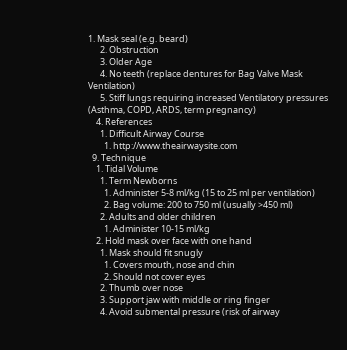1. Mask seal (e.g. beard)
      2. Obstruction
      3. Older Age
      4. No teeth (replace dentures for Bag Valve Mask Ventilation)
      5. Stiff lungs requiring increased Ventilatory pressures (Asthma, COPD, ARDS, term pregnancy)
    4. References
      1. Difficult Airway Course
        1. http://www.theairwaysite.com
  9. Technique
    1. Tidal Volume
      1. Term Newborns
        1. Administer 5-8 ml/kg (15 to 25 ml per ventilation)
        2. Bag volume: 200 to 750 ml (usually >450 ml)
      2. Adults and older children
        1. Administer 10-15 ml/kg
    2. Hold mask over face with one hand
      1. Mask should fit snugly
        1. Covers mouth, nose and chin
        2. Should not cover eyes
      2. Thumb over nose
      3. Support jaw with middle or ring finger
      4. Avoid submental pressure (risk of airway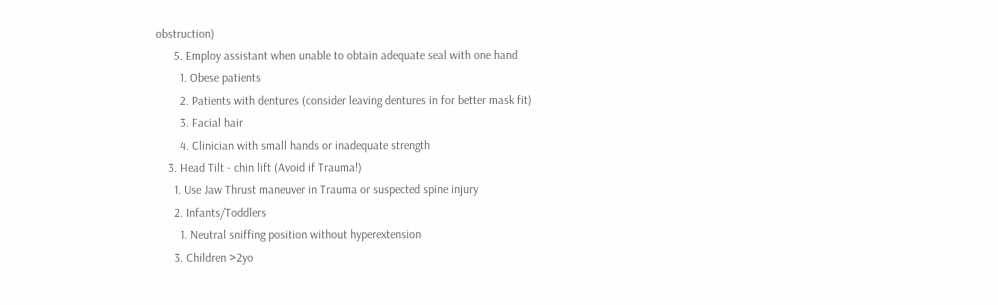obstruction)
      5. Employ assistant when unable to obtain adequate seal with one hand
        1. Obese patients
        2. Patients with dentures (consider leaving dentures in for better mask fit)
        3. Facial hair
        4. Clinician with small hands or inadequate strength
    3. Head Tilt - chin lift (Avoid if Trauma!)
      1. Use Jaw Thrust maneuver in Trauma or suspected spine injury
      2. Infants/Toddlers
        1. Neutral sniffing position without hyperextension
      3. Children >2yo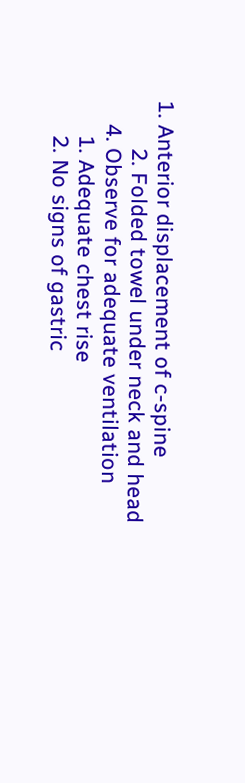1. Anterior displacement of c-spine
        2. Folded towel under neck and head
    4. Observe for adequate ventilation
      1. Adequate chest rise
      2. No signs of gastric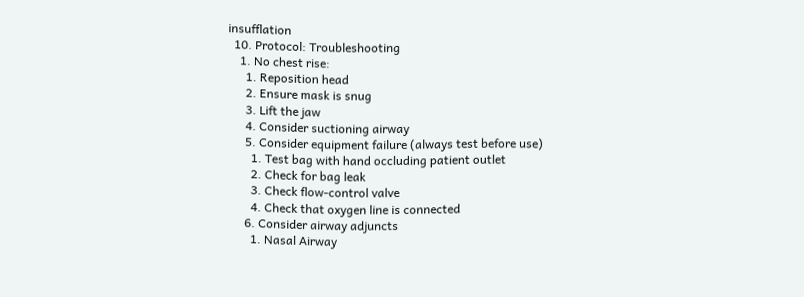insufflation
  10. Protocol: Troubleshooting
    1. No chest rise:
      1. Reposition head
      2. Ensure mask is snug
      3. Lift the jaw
      4. Consider suctioning airway
      5. Consider equipment failure (always test before use)
        1. Test bag with hand occluding patient outlet
        2. Check for bag leak
        3. Check flow-control valve
        4. Check that oxygen line is connected
      6. Consider airway adjuncts
        1. Nasal Airway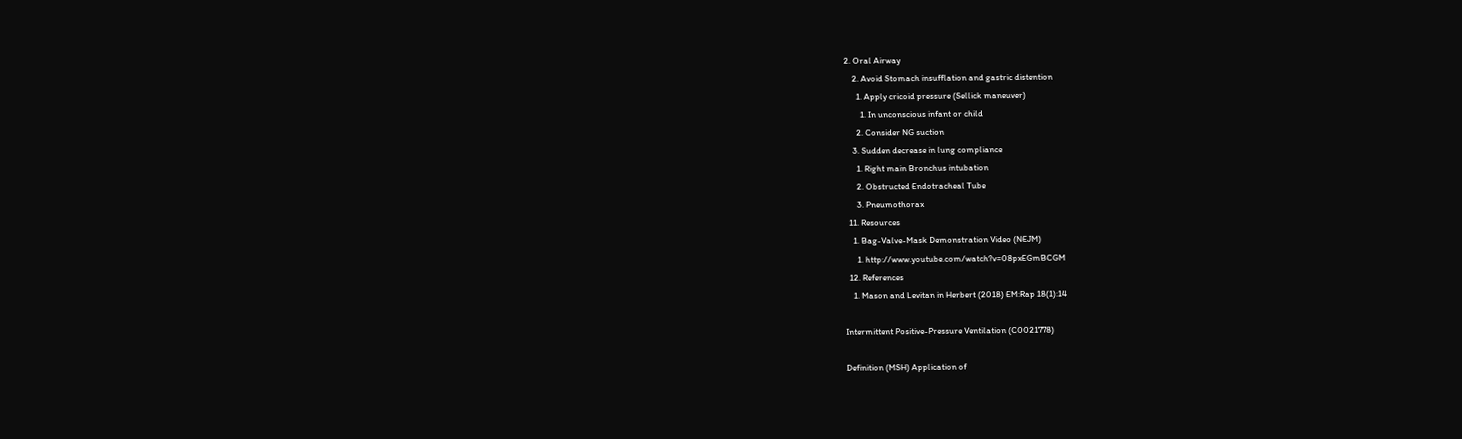2. Oral Airway
    2. Avoid Stomach insufflation and gastric distention
      1. Apply cricoid pressure (Sellick maneuver)
        1. In unconscious infant or child
      2. Consider NG suction
    3. Sudden decrease in lung compliance
      1. Right main Bronchus intubation
      2. Obstructed Endotracheal Tube
      3. Pneumothorax
  11. Resources
    1. Bag-Valve-Mask Demonstration Video (NEJM)
      1. http://www.youtube.com/watch?v=08pxEGmBCGM
  12. References
    1. Mason and Levitan in Herbert (2018) EM:Rap 18(1):14

Intermittent Positive-Pressure Ventilation (C0021778)

Definition (MSH) Application of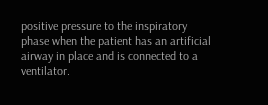positive pressure to the inspiratory phase when the patient has an artificial airway in place and is connected to a ventilator.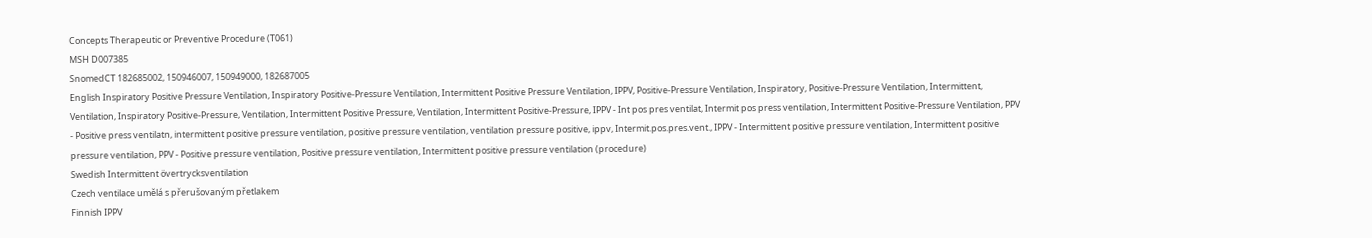Concepts Therapeutic or Preventive Procedure (T061)
MSH D007385
SnomedCT 182685002, 150946007, 150949000, 182687005
English Inspiratory Positive Pressure Ventilation, Inspiratory Positive-Pressure Ventilation, Intermittent Positive Pressure Ventilation, IPPV, Positive-Pressure Ventilation, Inspiratory, Positive-Pressure Ventilation, Intermittent, Ventilation, Inspiratory Positive-Pressure, Ventilation, Intermittent Positive Pressure, Ventilation, Intermittent Positive-Pressure, IPPV - Int pos pres ventilat, Intermit pos press ventilation, Intermittent Positive-Pressure Ventilation, PPV - Positive press ventilatn, intermittent positive pressure ventilation, positive pressure ventilation, ventilation pressure positive, ippv, Intermit.pos.pres.vent., IPPV - Intermittent positive pressure ventilation, Intermittent positive pressure ventilation, PPV - Positive pressure ventilation, Positive pressure ventilation, Intermittent positive pressure ventilation (procedure)
Swedish Intermittent övertrycksventilation
Czech ventilace umělá s přerušovaným přetlakem
Finnish IPPV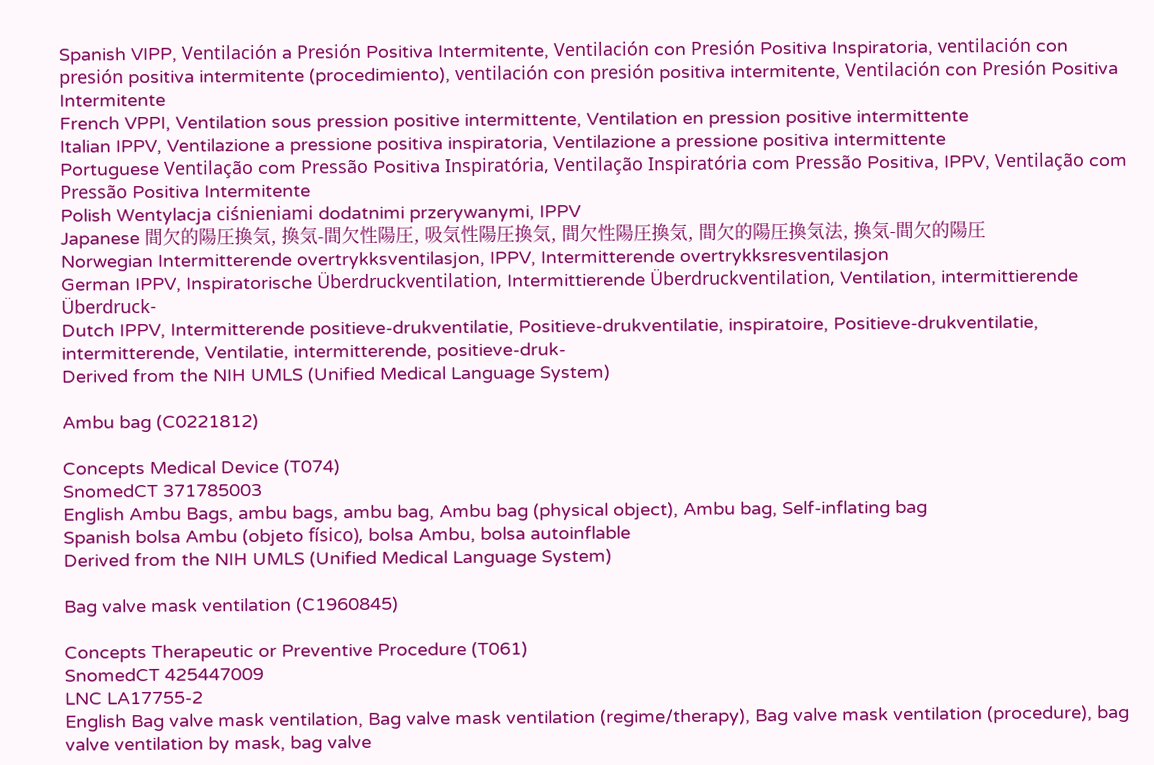Spanish VIPP, Ventilación a Presión Positiva Intermitente, Ventilación con Presión Positiva Inspiratoria, ventilación con presión positiva intermitente (procedimiento), ventilación con presión positiva intermitente, Ventilación con Presión Positiva Intermitente
French VPPI, Ventilation sous pression positive intermittente, Ventilation en pression positive intermittente
Italian IPPV, Ventilazione a pressione positiva inspiratoria, Ventilazione a pressione positiva intermittente
Portuguese Ventilação com Pressão Positiva Inspiratória, Ventilação Inspiratória com Pressão Positiva, IPPV, Ventilação com Pressão Positiva Intermitente
Polish Wentylacja ciśnieniami dodatnimi przerywanymi, IPPV
Japanese 間欠的陽圧換気, 換気-間欠性陽圧, 吸気性陽圧換気, 間欠性陽圧換気, 間欠的陽圧換気法, 換気-間欠的陽圧
Norwegian Intermitterende overtrykksventilasjon, IPPV, Intermitterende overtrykksresventilasjon
German IPPV, Inspiratorische Überdruckventilation, Intermittierende Überdruckventilation, Ventilation, intermittierende Überdruck-
Dutch IPPV, Intermitterende positieve-drukventilatie, Positieve-drukventilatie, inspiratoire, Positieve-drukventilatie, intermitterende, Ventilatie, intermitterende, positieve-druk-
Derived from the NIH UMLS (Unified Medical Language System)

Ambu bag (C0221812)

Concepts Medical Device (T074)
SnomedCT 371785003
English Ambu Bags, ambu bags, ambu bag, Ambu bag (physical object), Ambu bag, Self-inflating bag
Spanish bolsa Ambu (objeto físico), bolsa Ambu, bolsa autoinflable
Derived from the NIH UMLS (Unified Medical Language System)

Bag valve mask ventilation (C1960845)

Concepts Therapeutic or Preventive Procedure (T061)
SnomedCT 425447009
LNC LA17755-2
English Bag valve mask ventilation, Bag valve mask ventilation (regime/therapy), Bag valve mask ventilation (procedure), bag valve ventilation by mask, bag valve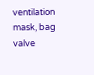ventilation mask, bag valve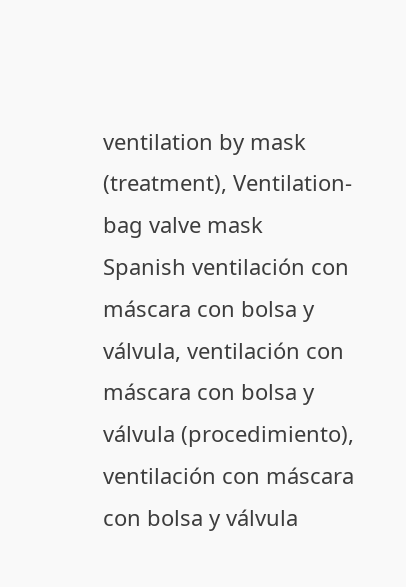ventilation by mask (treatment), Ventilation-bag valve mask
Spanish ventilación con máscara con bolsa y válvula, ventilación con máscara con bolsa y válvula (procedimiento), ventilación con máscara con bolsa y válvula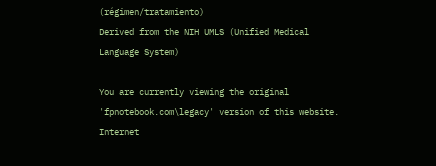(régimen/tratamiento)
Derived from the NIH UMLS (Unified Medical Language System)

You are currently viewing the original 'fpnotebook.com\legacy' version of this website. Internet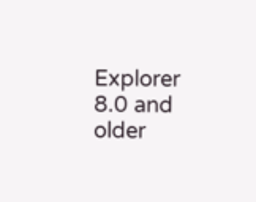Explorer 8.0 and older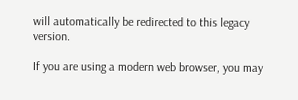will automatically be redirected to this legacy version.

If you are using a modern web browser, you may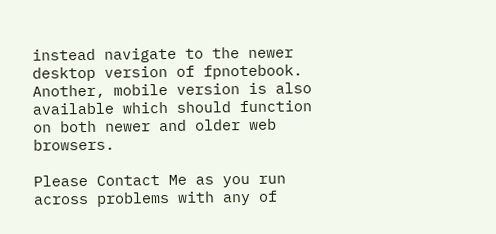instead navigate to the newer desktop version of fpnotebook. Another, mobile version is also available which should function on both newer and older web browsers.

Please Contact Me as you run across problems with any of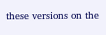these versions on the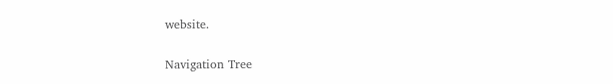website.

Navigation Tree